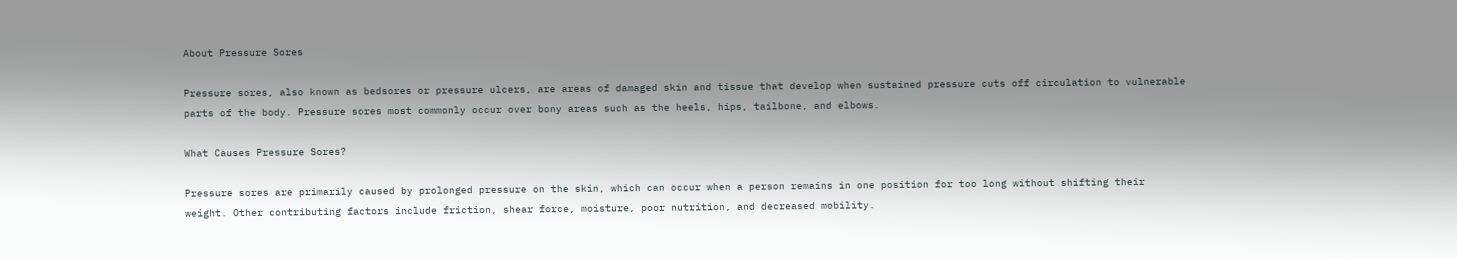About Pressure Sores

Pressure sores, also known as bedsores or pressure ulcers, are areas of damaged skin and tissue that develop when sustained pressure cuts off circulation to vulnerable parts of the body. Pressure sores most commonly occur over bony areas such as the heels, hips, tailbone, and elbows.

What Causes Pressure Sores?

Pressure sores are primarily caused by prolonged pressure on the skin, which can occur when a person remains in one position for too long without shifting their weight. Other contributing factors include friction, shear force, moisture, poor nutrition, and decreased mobility.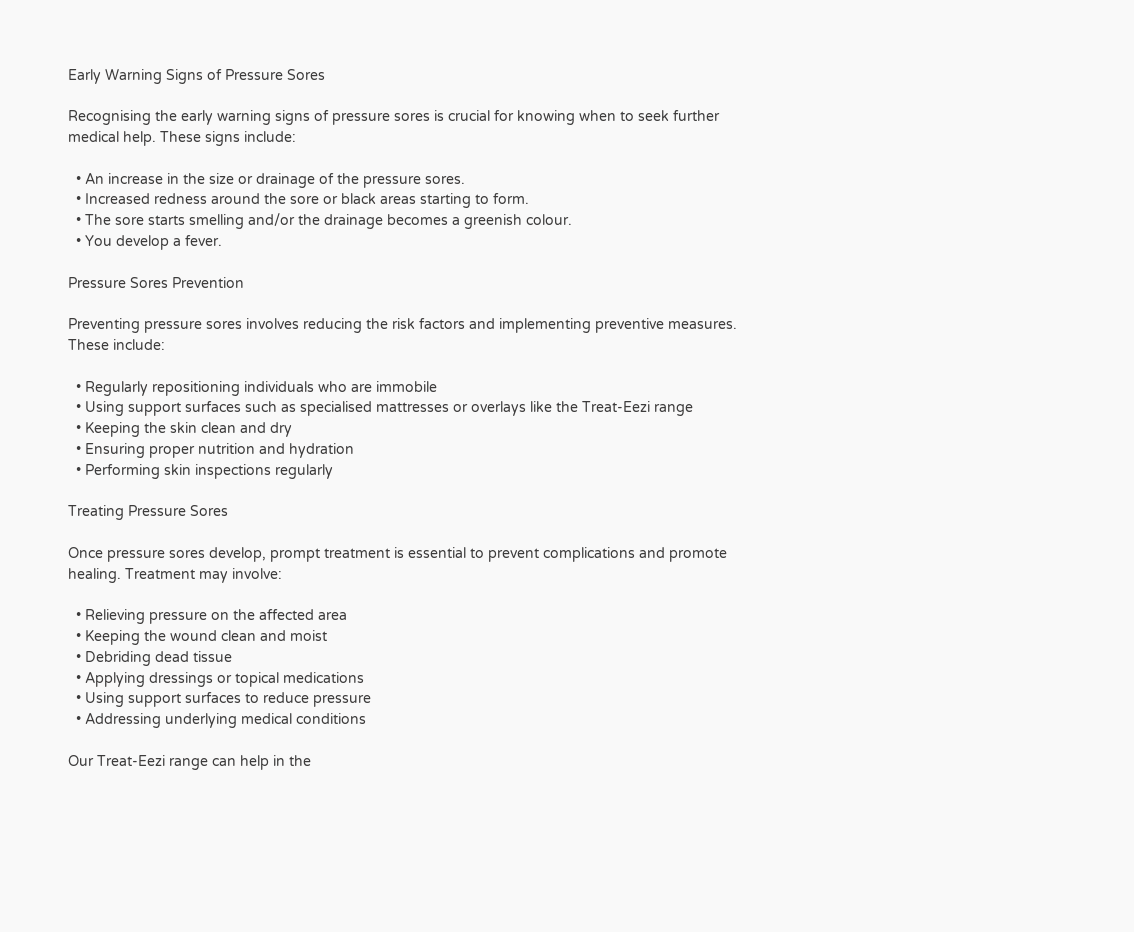Early Warning Signs of Pressure Sores

Recognising the early warning signs of pressure sores is crucial for knowing when to seek further medical help. These signs include:

  • An increase in the size or drainage of the pressure sores.
  • Increased redness around the sore or black areas starting to form.
  • The sore starts smelling and/or the drainage becomes a greenish colour.
  • You develop a fever.

Pressure Sores Prevention

Preventing pressure sores involves reducing the risk factors and implementing preventive measures. These include:

  • Regularly repositioning individuals who are immobile
  • Using support surfaces such as specialised mattresses or overlays like the Treat-Eezi range
  • Keeping the skin clean and dry
  • Ensuring proper nutrition and hydration
  • Performing skin inspections regularly

Treating Pressure Sores

Once pressure sores develop, prompt treatment is essential to prevent complications and promote healing. Treatment may involve:

  • Relieving pressure on the affected area
  • Keeping the wound clean and moist
  • Debriding dead tissue
  • Applying dressings or topical medications
  • Using support surfaces to reduce pressure
  • Addressing underlying medical conditions

Our Treat-Eezi range can help in the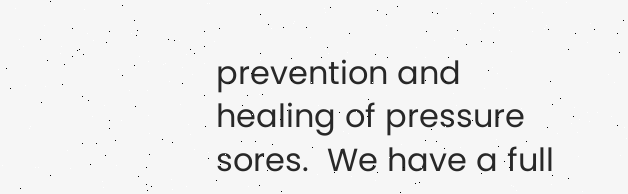prevention and healing of pressure sores.  We have a full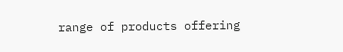range of products offering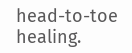head-to-toe healing.